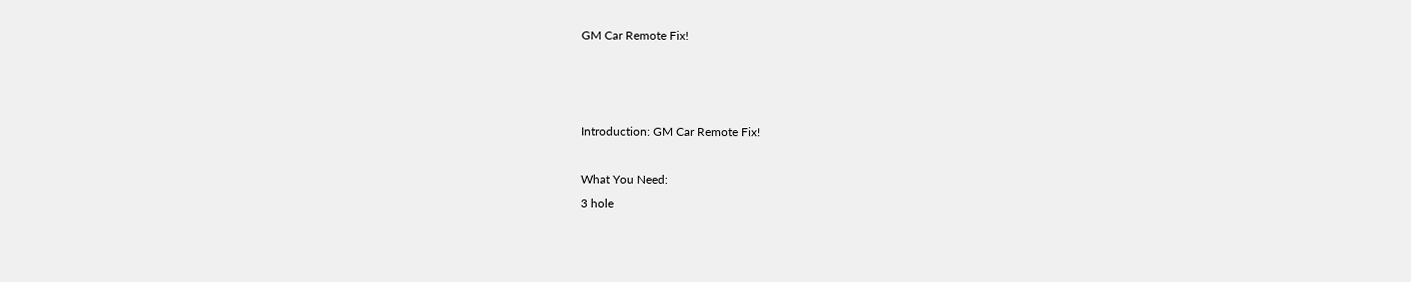GM Car Remote Fix!



Introduction: GM Car Remote Fix!

What You Need:
3 hole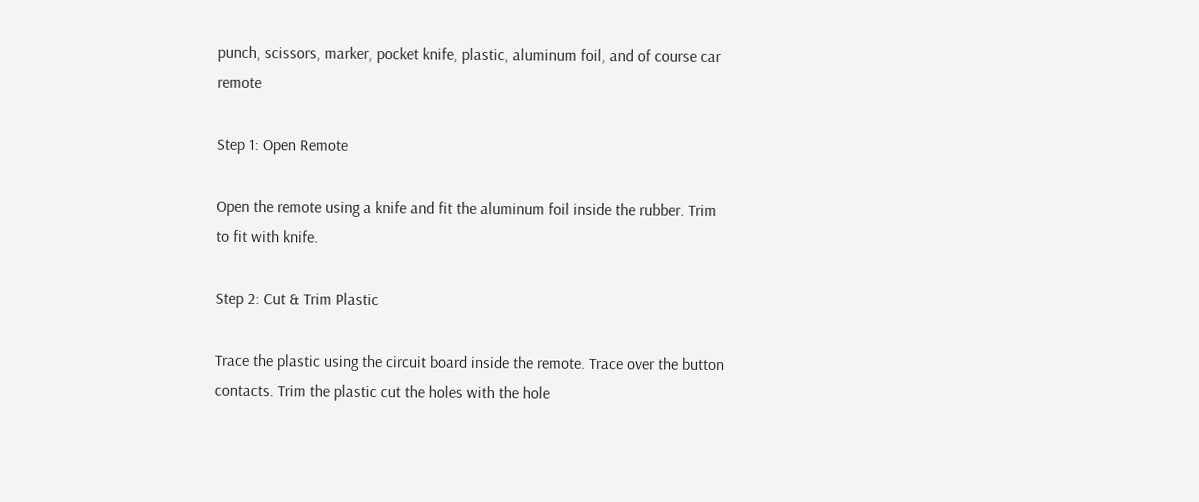punch, scissors, marker, pocket knife, plastic, aluminum foil, and of course car remote

Step 1: Open Remote

Open the remote using a knife and fit the aluminum foil inside the rubber. Trim to fit with knife.

Step 2: Cut & Trim Plastic

Trace the plastic using the circuit board inside the remote. Trace over the button contacts. Trim the plastic cut the holes with the hole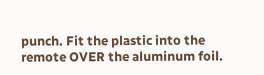punch. Fit the plastic into the remote OVER the aluminum foil.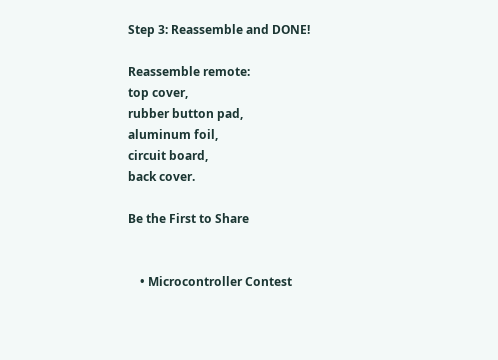Step 3: Reassemble and DONE!

Reassemble remote:
top cover,
rubber button pad,
aluminum foil,
circuit board,
back cover.

Be the First to Share


    • Microcontroller Contest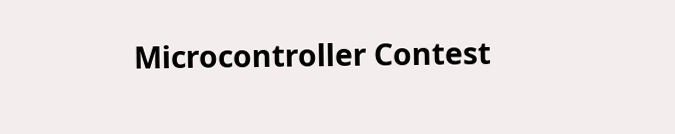Microcontroller Contest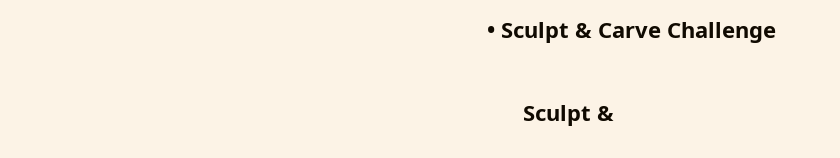• Sculpt & Carve Challenge

      Sculpt &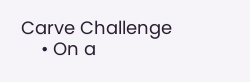Carve Challenge
    • On a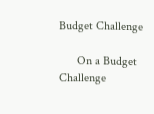Budget Challenge

      On a Budget Challenge